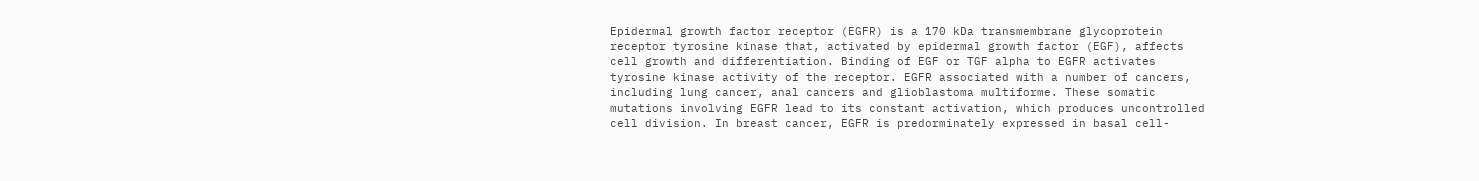Epidermal growth factor receptor (EGFR) is a 170 kDa transmembrane glycoprotein receptor tyrosine kinase that, activated by epidermal growth factor (EGF), affects cell growth and differentiation. Binding of EGF or TGF alpha to EGFR activates tyrosine kinase activity of the receptor. EGFR associated with a number of cancers, including lung cancer, anal cancers and glioblastoma multiforme. These somatic mutations involving EGFR lead to its constant activation, which produces uncontrolled cell division. In breast cancer, EGFR is predorminately expressed in basal cell-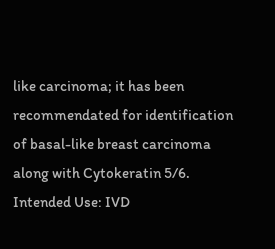like carcinoma; it has been recommendated for identification of basal-like breast carcinoma along with Cytokeratin 5/6.
Intended Use: IVD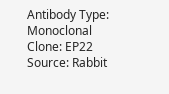Antibody Type: Monoclonal
Clone: EP22
Source: Rabbit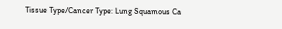Tissue Type/Cancer Type: Lung Squamous Ca